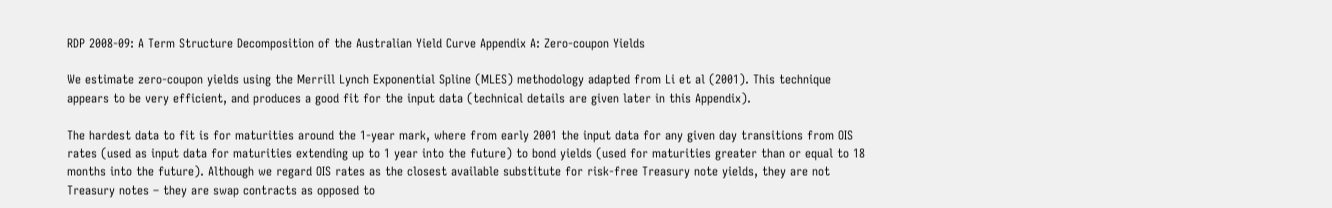RDP 2008-09: A Term Structure Decomposition of the Australian Yield Curve Appendix A: Zero-coupon Yields

We estimate zero-coupon yields using the Merrill Lynch Exponential Spline (MLES) methodology adapted from Li et al (2001). This technique appears to be very efficient, and produces a good fit for the input data (technical details are given later in this Appendix).

The hardest data to fit is for maturities around the 1-year mark, where from early 2001 the input data for any given day transitions from OIS rates (used as input data for maturities extending up to 1 year into the future) to bond yields (used for maturities greater than or equal to 18 months into the future). Although we regard OIS rates as the closest available substitute for risk-free Treasury note yields, they are not Treasury notes – they are swap contracts as opposed to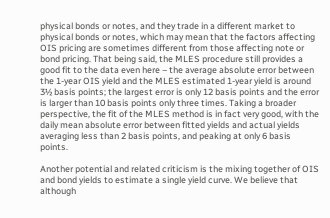physical bonds or notes, and they trade in a different market to physical bonds or notes, which may mean that the factors affecting OIS pricing are sometimes different from those affecting note or bond pricing. That being said, the MLES procedure still provides a good fit to the data even here – the average absolute error between the 1-year OIS yield and the MLES estimated 1-year yield is around 3½ basis points; the largest error is only 12 basis points and the error is larger than 10 basis points only three times. Taking a broader perspective, the fit of the MLES method is in fact very good, with the daily mean absolute error between fitted yields and actual yields averaging less than 2 basis points, and peaking at only 6 basis points.

Another potential and related criticism is the mixing together of OIS and bond yields to estimate a single yield curve. We believe that although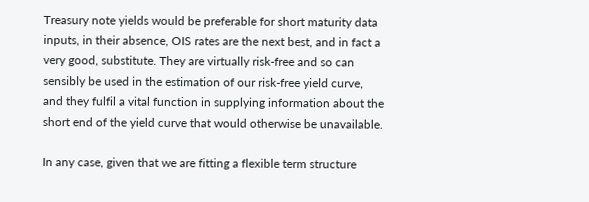Treasury note yields would be preferable for short maturity data inputs, in their absence, OIS rates are the next best, and in fact a very good, substitute. They are virtually risk-free and so can sensibly be used in the estimation of our risk-free yield curve, and they fulfil a vital function in supplying information about the short end of the yield curve that would otherwise be unavailable.

In any case, given that we are fitting a flexible term structure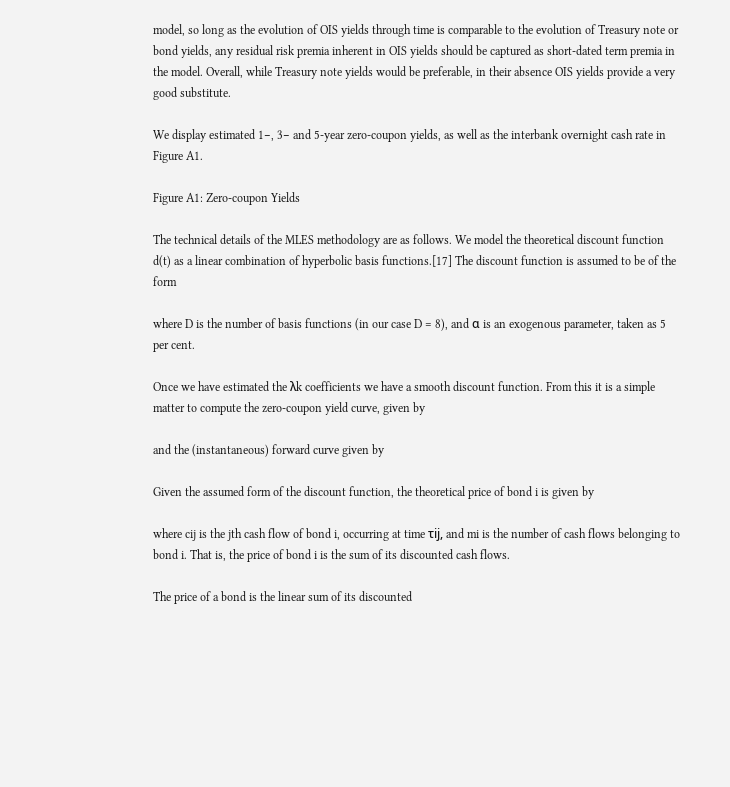model, so long as the evolution of OIS yields through time is comparable to the evolution of Treasury note or bond yields, any residual risk premia inherent in OIS yields should be captured as short-dated term premia in the model. Overall, while Treasury note yields would be preferable, in their absence OIS yields provide a very good substitute.

We display estimated 1−, 3− and 5-year zero-coupon yields, as well as the interbank overnight cash rate in Figure A1.

Figure A1: Zero-coupon Yields

The technical details of the MLES methodology are as follows. We model the theoretical discount function d(t) as a linear combination of hyperbolic basis functions.[17] The discount function is assumed to be of the form

where D is the number of basis functions (in our case D = 8), and α is an exogenous parameter, taken as 5 per cent.

Once we have estimated the λk coefficients we have a smooth discount function. From this it is a simple matter to compute the zero-coupon yield curve, given by

and the (instantaneous) forward curve given by

Given the assumed form of the discount function, the theoretical price of bond i is given by

where cij is the jth cash flow of bond i, occurring at time τij, and mi is the number of cash flows belonging to bond i. That is, the price of bond i is the sum of its discounted cash flows.

The price of a bond is the linear sum of its discounted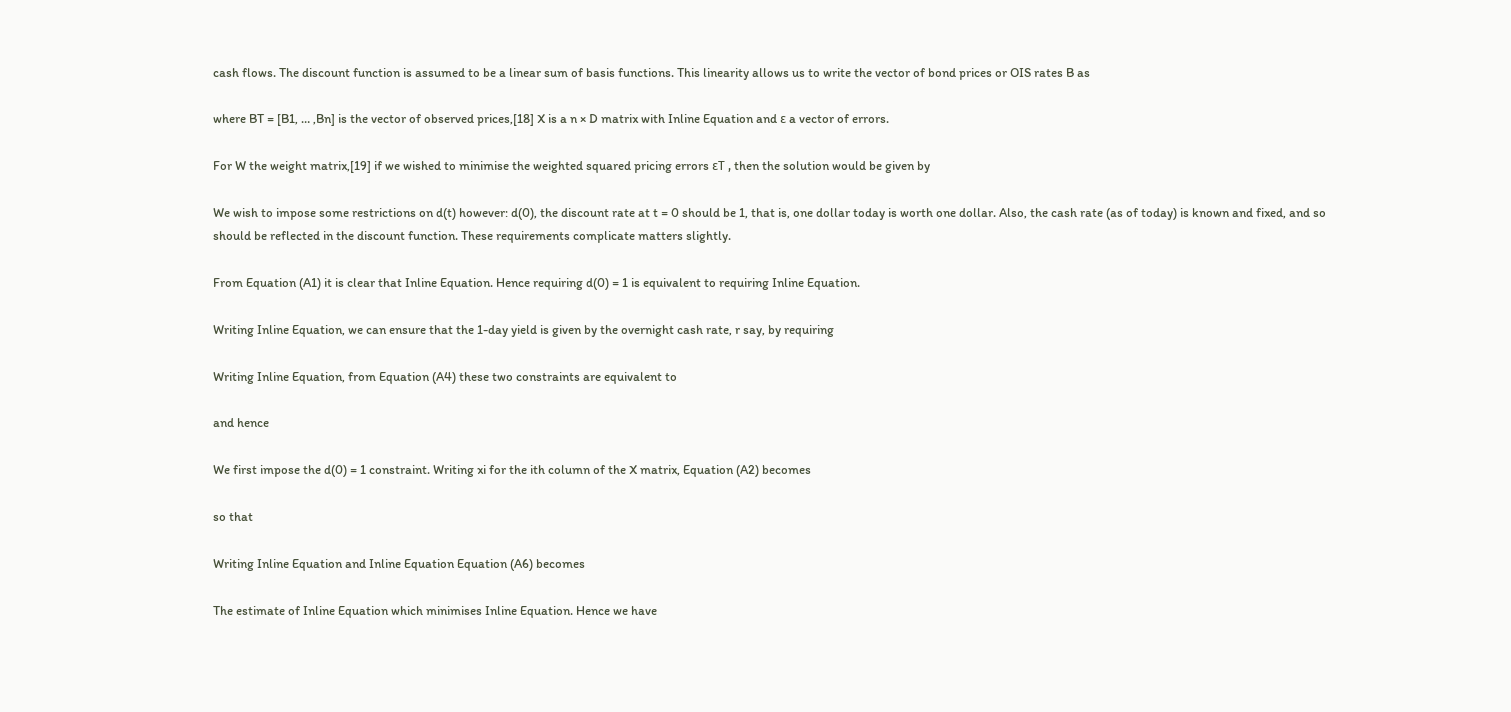cash flows. The discount function is assumed to be a linear sum of basis functions. This linearity allows us to write the vector of bond prices or OIS rates B as

where BT = [B1, … ,Bn] is the vector of observed prices,[18] X is a n × D matrix with Inline Equation and ε a vector of errors.

For W the weight matrix,[19] if we wished to minimise the weighted squared pricing errors εT , then the solution would be given by

We wish to impose some restrictions on d(t) however: d(0), the discount rate at t = 0 should be 1, that is, one dollar today is worth one dollar. Also, the cash rate (as of today) is known and fixed, and so should be reflected in the discount function. These requirements complicate matters slightly.

From Equation (A1) it is clear that Inline Equation. Hence requiring d(0) = 1 is equivalent to requiring Inline Equation.

Writing Inline Equation, we can ensure that the 1-day yield is given by the overnight cash rate, r say, by requiring

Writing Inline Equation, from Equation (A4) these two constraints are equivalent to

and hence

We first impose the d(0) = 1 constraint. Writing xi for the ith column of the X matrix, Equation (A2) becomes

so that

Writing Inline Equation and Inline Equation Equation (A6) becomes

The estimate of Inline Equation which minimises Inline Equation. Hence we have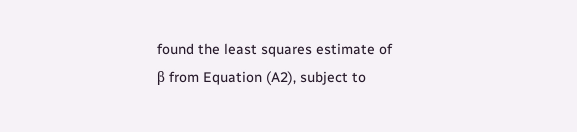found the least squares estimate of β from Equation (A2), subject to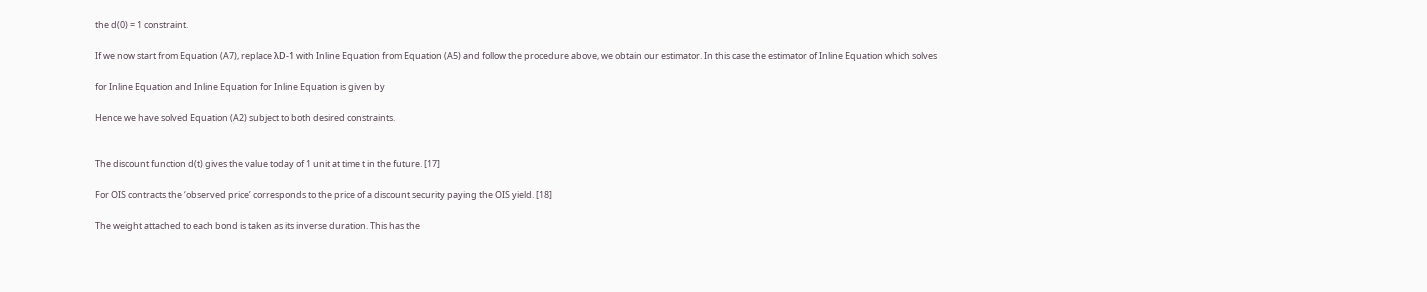the d(0) = 1 constraint.

If we now start from Equation (A7), replace λD-1 with Inline Equation from Equation (A5) and follow the procedure above, we obtain our estimator. In this case the estimator of Inline Equation which solves

for Inline Equation and Inline Equation for Inline Equation is given by

Hence we have solved Equation (A2) subject to both desired constraints.


The discount function d(t) gives the value today of 1 unit at time t in the future. [17]

For OIS contracts the ‘observed price’ corresponds to the price of a discount security paying the OIS yield. [18]

The weight attached to each bond is taken as its inverse duration. This has the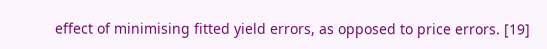effect of minimising fitted yield errors, as opposed to price errors. [19]